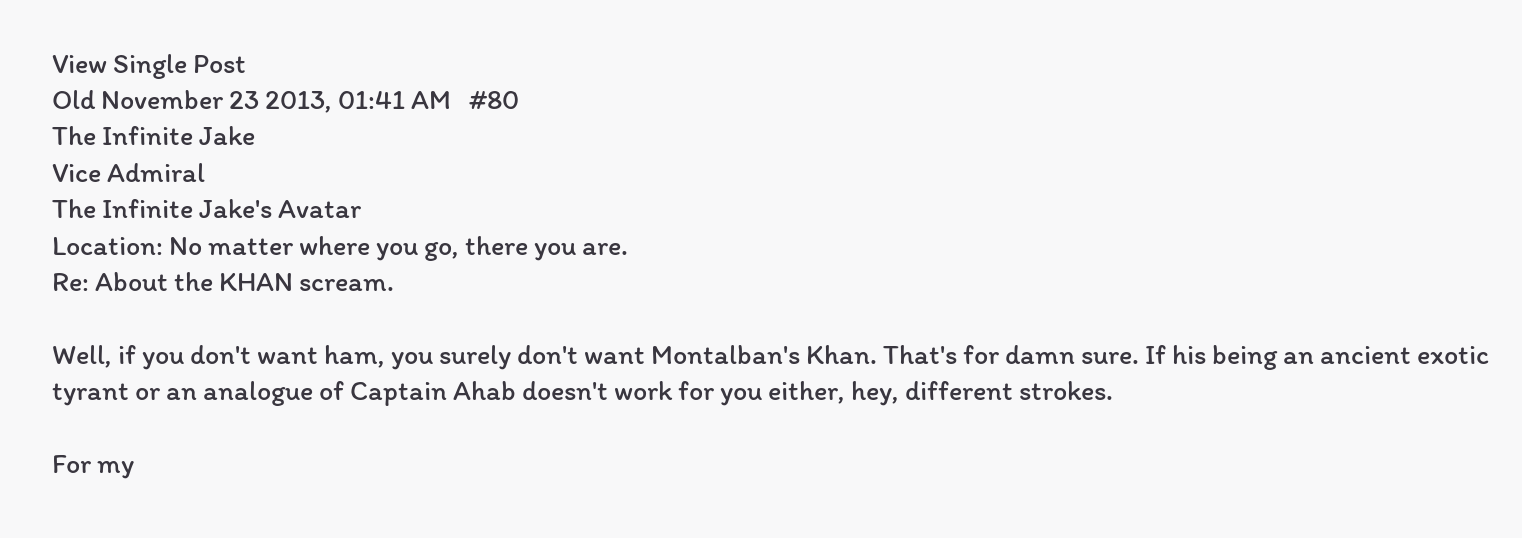View Single Post
Old November 23 2013, 01:41 AM   #80
The Infinite Jake
Vice Admiral
The Infinite Jake's Avatar
Location: No matter where you go, there you are.
Re: About the KHAN scream.

Well, if you don't want ham, you surely don't want Montalban's Khan. That's for damn sure. If his being an ancient exotic tyrant or an analogue of Captain Ahab doesn't work for you either, hey, different strokes.

For my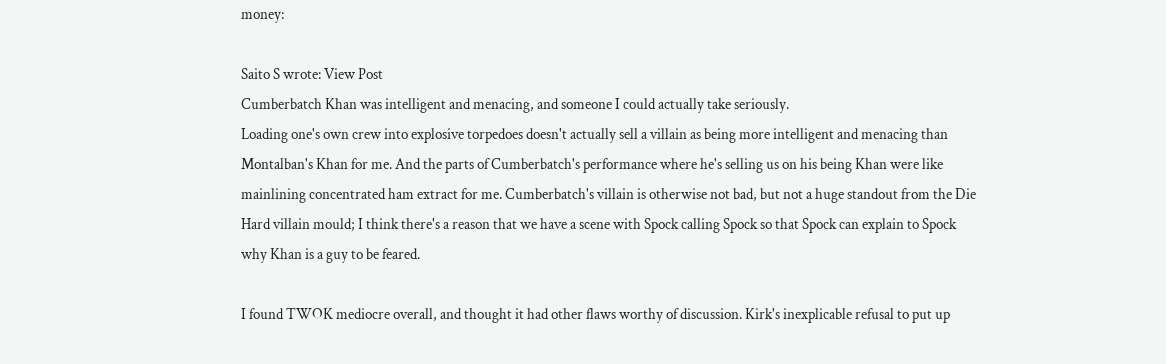money:

Saito S wrote: View Post
Cumberbatch Khan was intelligent and menacing, and someone I could actually take seriously.
Loading one's own crew into explosive torpedoes doesn't actually sell a villain as being more intelligent and menacing than Montalban's Khan for me. And the parts of Cumberbatch's performance where he's selling us on his being Khan were like mainlining concentrated ham extract for me. Cumberbatch's villain is otherwise not bad, but not a huge standout from the Die Hard villain mould; I think there's a reason that we have a scene with Spock calling Spock so that Spock can explain to Spock why Khan is a guy to be feared.

I found TWOK mediocre overall, and thought it had other flaws worthy of discussion. Kirk's inexplicable refusal to put up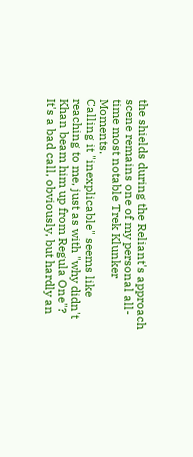the shields during the Reliant's approach scene remains one of my personal all-time most notable Trek Klunker Moments.
Calling it "inexplicable" seems like reaching to me, just as with "why didn't Khan beam him up from Regula One"? It's a bad call, obviously, but hardly an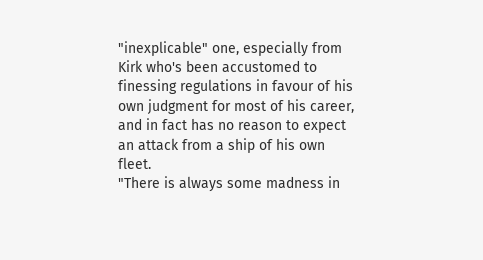"inexplicable" one, especially from Kirk who's been accustomed to finessing regulations in favour of his own judgment for most of his career, and in fact has no reason to expect an attack from a ship of his own fleet.
"There is always some madness in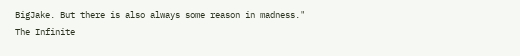BigJake. But there is also always some reason in madness."
The Infinite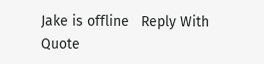Jake is offline   Reply With Quote